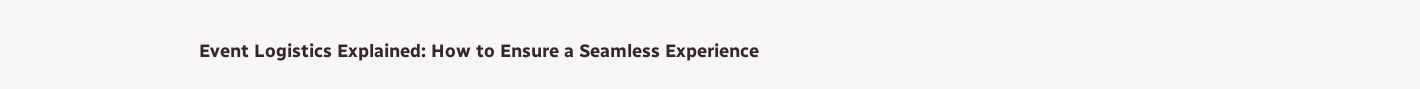Event Logistics Explained: How to Ensure a Seamless Experience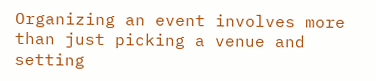Organizing an event involves more than just picking a venue and setting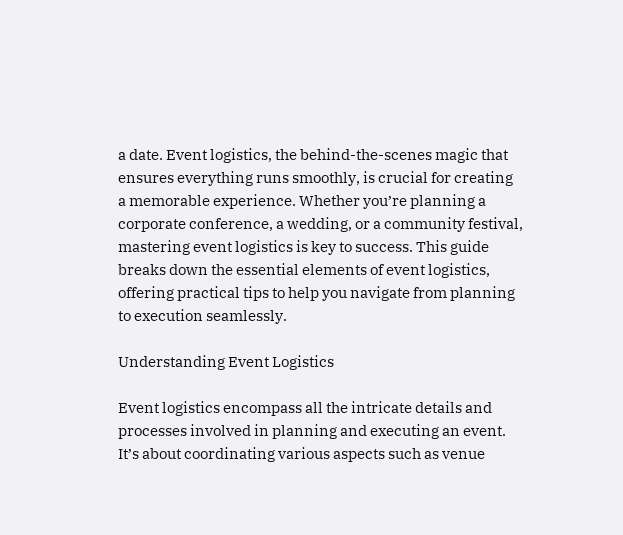a date. Event logistics, the behind-the-scenes magic that ensures everything runs smoothly, is crucial for creating a memorable experience. Whether you’re planning a corporate conference, a wedding, or a community festival, mastering event logistics is key to success. This guide breaks down the essential elements of event logistics, offering practical tips to help you navigate from planning to execution seamlessly.

Understanding Event Logistics

Event logistics encompass all the intricate details and processes involved in planning and executing an event. It’s about coordinating various aspects such as venue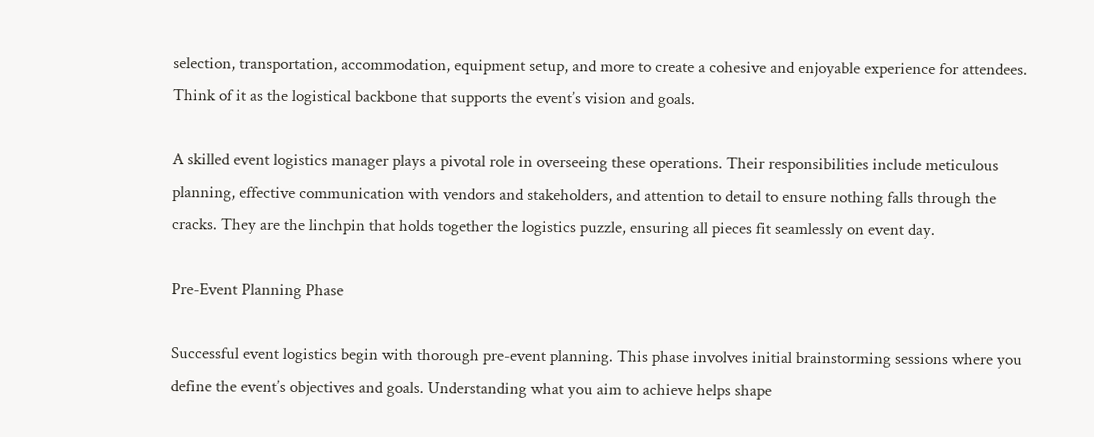selection, transportation, accommodation, equipment setup, and more to create a cohesive and enjoyable experience for attendees. Think of it as the logistical backbone that supports the event’s vision and goals.

A skilled event logistics manager plays a pivotal role in overseeing these operations. Their responsibilities include meticulous planning, effective communication with vendors and stakeholders, and attention to detail to ensure nothing falls through the cracks. They are the linchpin that holds together the logistics puzzle, ensuring all pieces fit seamlessly on event day.

Pre-Event Planning Phase

Successful event logistics begin with thorough pre-event planning. This phase involves initial brainstorming sessions where you define the event’s objectives and goals. Understanding what you aim to achieve helps shape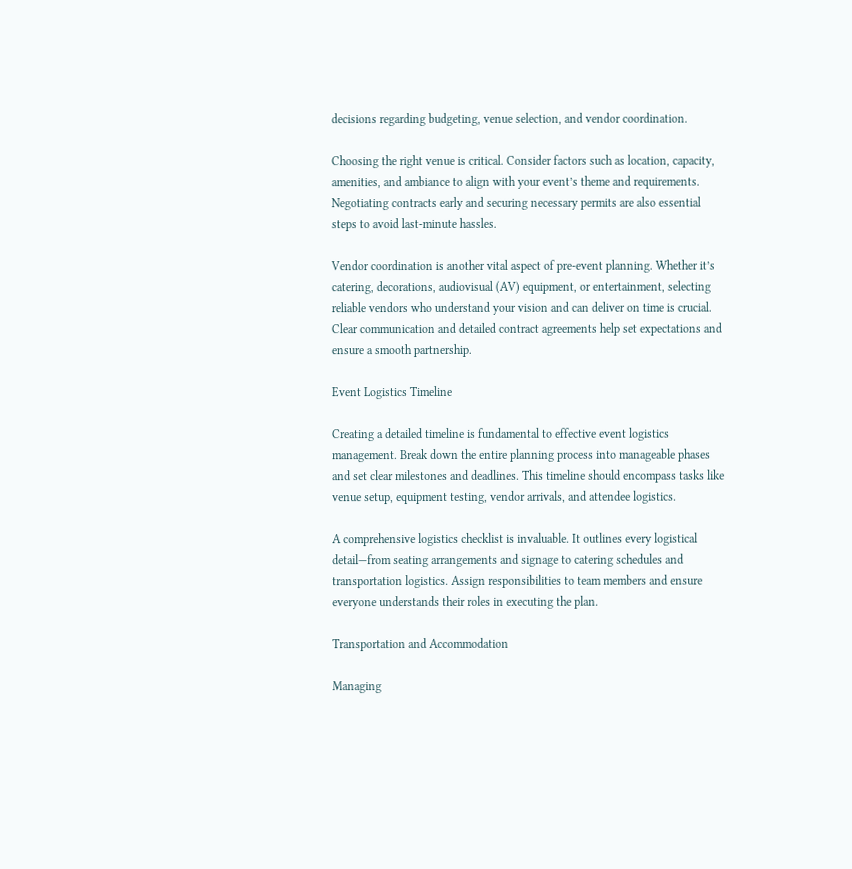decisions regarding budgeting, venue selection, and vendor coordination.

Choosing the right venue is critical. Consider factors such as location, capacity, amenities, and ambiance to align with your event’s theme and requirements. Negotiating contracts early and securing necessary permits are also essential steps to avoid last-minute hassles.

Vendor coordination is another vital aspect of pre-event planning. Whether it’s catering, decorations, audiovisual (AV) equipment, or entertainment, selecting reliable vendors who understand your vision and can deliver on time is crucial. Clear communication and detailed contract agreements help set expectations and ensure a smooth partnership.

Event Logistics Timeline

Creating a detailed timeline is fundamental to effective event logistics management. Break down the entire planning process into manageable phases and set clear milestones and deadlines. This timeline should encompass tasks like venue setup, equipment testing, vendor arrivals, and attendee logistics.

A comprehensive logistics checklist is invaluable. It outlines every logistical detail—from seating arrangements and signage to catering schedules and transportation logistics. Assign responsibilities to team members and ensure everyone understands their roles in executing the plan.

Transportation and Accommodation

Managing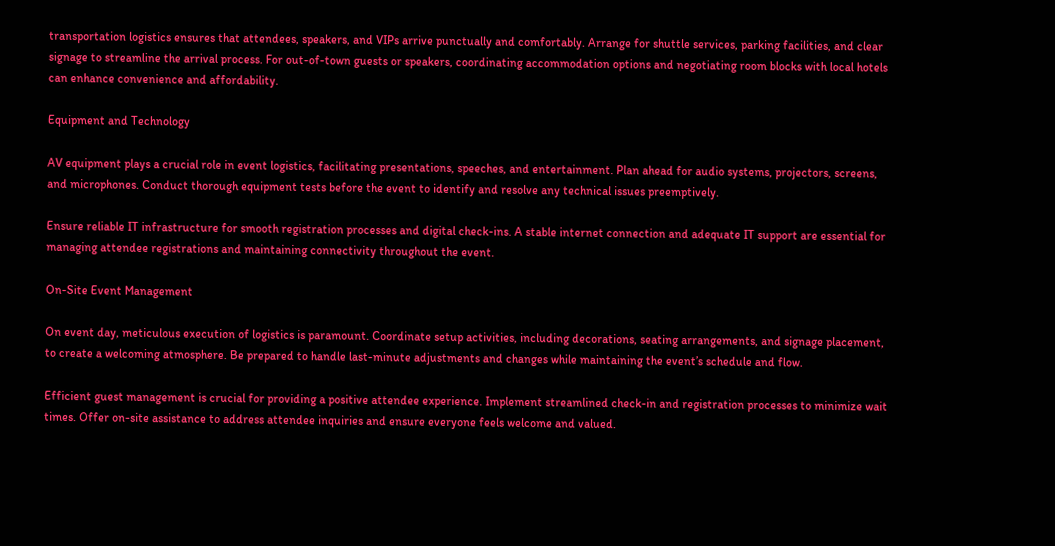transportation logistics ensures that attendees, speakers, and VIPs arrive punctually and comfortably. Arrange for shuttle services, parking facilities, and clear signage to streamline the arrival process. For out-of-town guests or speakers, coordinating accommodation options and negotiating room blocks with local hotels can enhance convenience and affordability.

Equipment and Technology

AV equipment plays a crucial role in event logistics, facilitating presentations, speeches, and entertainment. Plan ahead for audio systems, projectors, screens, and microphones. Conduct thorough equipment tests before the event to identify and resolve any technical issues preemptively.

Ensure reliable IT infrastructure for smooth registration processes and digital check-ins. A stable internet connection and adequate IT support are essential for managing attendee registrations and maintaining connectivity throughout the event.

On-Site Event Management

On event day, meticulous execution of logistics is paramount. Coordinate setup activities, including decorations, seating arrangements, and signage placement, to create a welcoming atmosphere. Be prepared to handle last-minute adjustments and changes while maintaining the event’s schedule and flow.

Efficient guest management is crucial for providing a positive attendee experience. Implement streamlined check-in and registration processes to minimize wait times. Offer on-site assistance to address attendee inquiries and ensure everyone feels welcome and valued.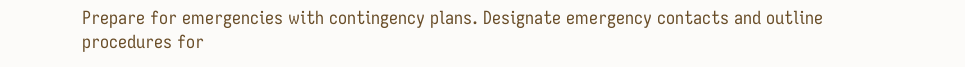Prepare for emergencies with contingency plans. Designate emergency contacts and outline procedures for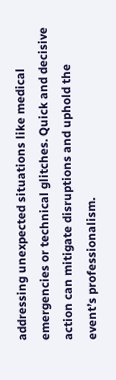addressing unexpected situations like medical emergencies or technical glitches. Quick and decisive action can mitigate disruptions and uphold the event’s professionalism.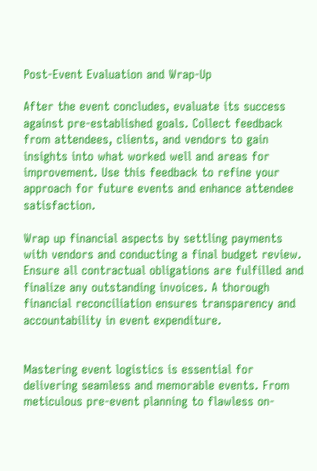Post-Event Evaluation and Wrap-Up

After the event concludes, evaluate its success against pre-established goals. Collect feedback from attendees, clients, and vendors to gain insights into what worked well and areas for improvement. Use this feedback to refine your approach for future events and enhance attendee satisfaction.

Wrap up financial aspects by settling payments with vendors and conducting a final budget review. Ensure all contractual obligations are fulfilled and finalize any outstanding invoices. A thorough financial reconciliation ensures transparency and accountability in event expenditure.


Mastering event logistics is essential for delivering seamless and memorable events. From meticulous pre-event planning to flawless on-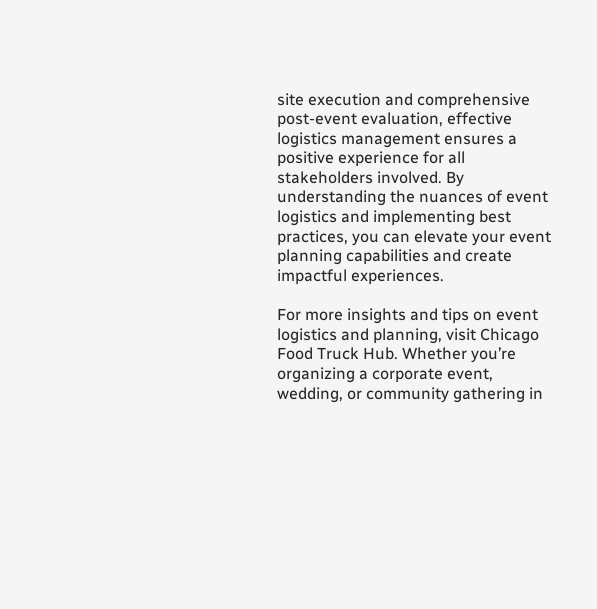site execution and comprehensive post-event evaluation, effective logistics management ensures a positive experience for all stakeholders involved. By understanding the nuances of event logistics and implementing best practices, you can elevate your event planning capabilities and create impactful experiences.

For more insights and tips on event logistics and planning, visit Chicago Food Truck Hub. Whether you’re organizing a corporate event, wedding, or community gathering in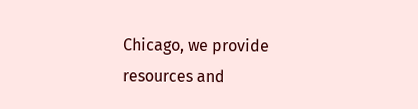Chicago, we provide resources and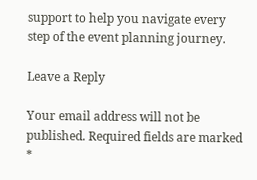support to help you navigate every step of the event planning journey.

Leave a Reply

Your email address will not be published. Required fields are marked *